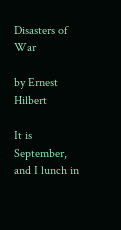Disasters of War

by Ernest Hilbert

It is September, and I lunch in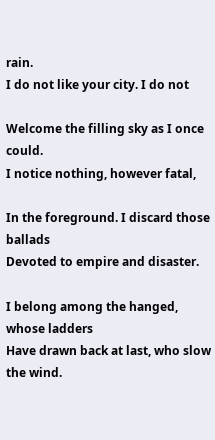rain.
I do not like your city. I do not

Welcome the filling sky as I once could.
I notice nothing, however fatal,

In the foreground. I discard those ballads
Devoted to empire and disaster.

I belong among the hanged, whose ladders
Have drawn back at last, who slow the wind.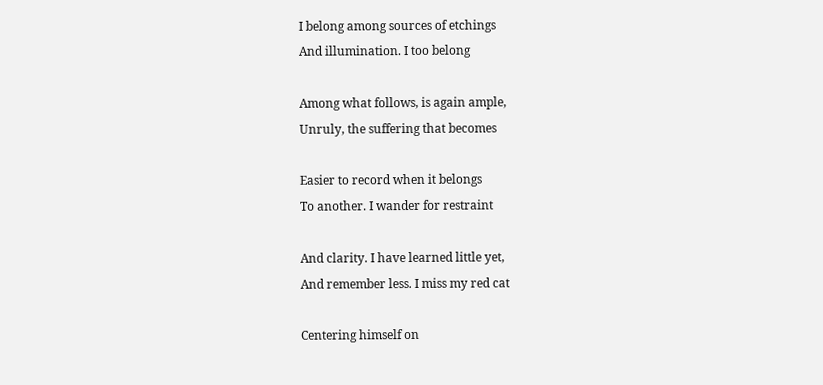I belong among sources of etchings
And illumination. I too belong

Among what follows, is again ample,
Unruly, the suffering that becomes

Easier to record when it belongs
To another. I wander for restraint

And clarity. I have learned little yet,
And remember less. I miss my red cat

Centering himself on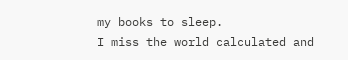my books to sleep.
I miss the world calculated and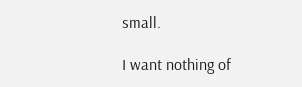small.

I want nothing of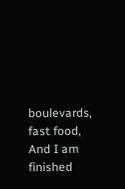boulevards, fast food,
And I am finished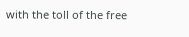with the toll of the free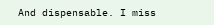And dispensable. I miss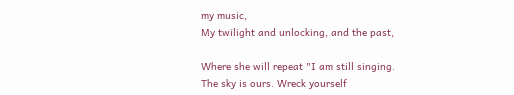my music,
My twilight and unlocking, and the past,

Where she will repeat "I am still singing.
The sky is ours. Wreck yourself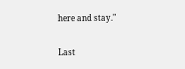here and stay."

Last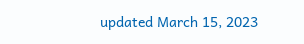updated March 15, 2023